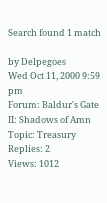Search found 1 match

by Delpegoes
Wed Oct 11, 2000 9:59 pm
Forum: Baldur's Gate II: Shadows of Amn
Topic: Treasury
Replies: 2
Views: 1012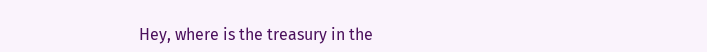Hey, where is the treasury in the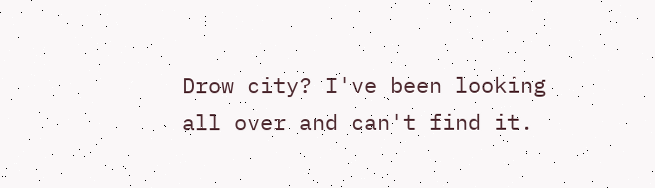Drow city? I've been looking all over and can't find it.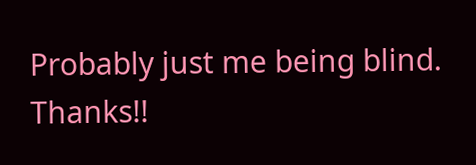Probably just me being blind. Thanks!!